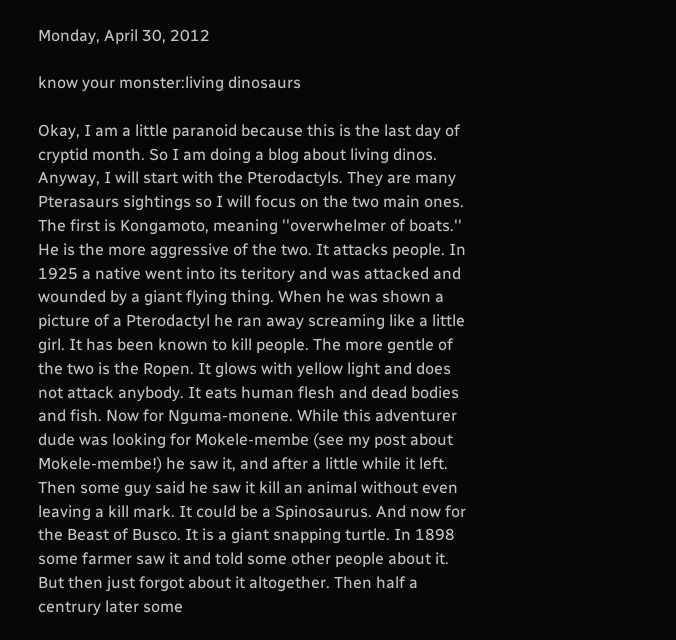Monday, April 30, 2012

know your monster:living dinosaurs

Okay, I am a little paranoid because this is the last day of cryptid month. So I am doing a blog about living dinos. Anyway, I will start with the Pterodactyls. They are many Pterasaurs sightings so I will focus on the two main ones. The first is Kongamoto, meaning ''overwhelmer of boats.'' He is the more aggressive of the two. It attacks people. In 1925 a native went into its teritory and was attacked and wounded by a giant flying thing. When he was shown a picture of a Pterodactyl he ran away screaming like a little girl. It has been known to kill people. The more gentle of the two is the Ropen. It glows with yellow light and does not attack anybody. It eats human flesh and dead bodies and fish. Now for Nguma-monene. While this adventurer dude was looking for Mokele-membe (see my post about Mokele-membe!) he saw it, and after a little while it left. Then some guy said he saw it kill an animal without even leaving a kill mark. It could be a Spinosaurus. And now for the Beast of Busco. It is a giant snapping turtle. In 1898 some farmer saw it and told some other people about it. But then just forgot about it altogether. Then half a centrury later some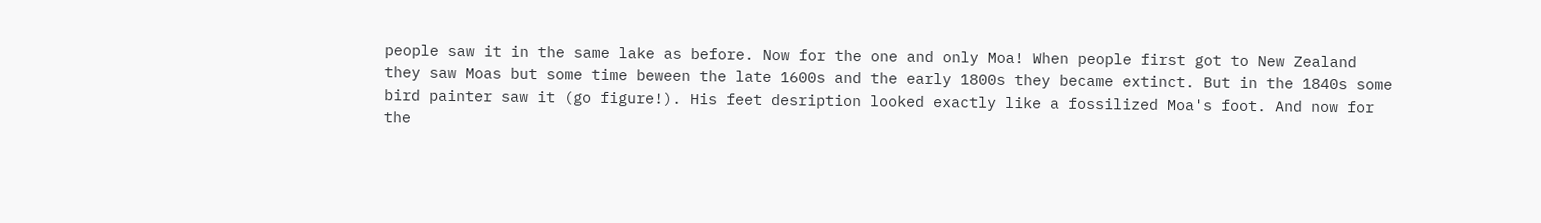people saw it in the same lake as before. Now for the one and only Moa! When people first got to New Zealand they saw Moas but some time beween the late 1600s and the early 1800s they became extinct. But in the 1840s some bird painter saw it (go figure!). His feet desription looked exactly like a fossilized Moa's foot. And now for the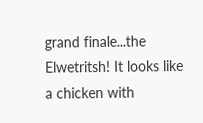grand finale...the Elwetritsh! It looks like a chicken with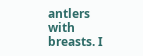antlers with breasts. I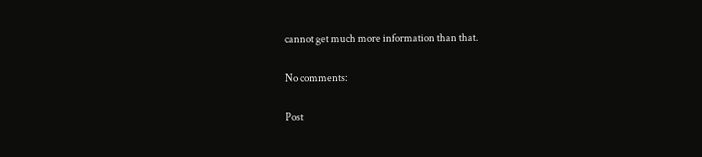cannot get much more information than that.

No comments:

Post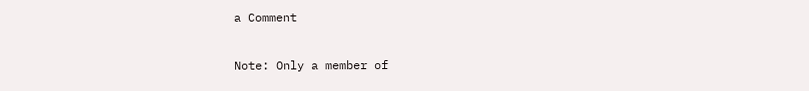a Comment

Note: Only a member of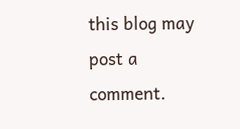this blog may post a comment.